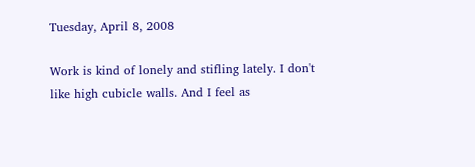Tuesday, April 8, 2008

Work is kind of lonely and stifling lately. I don't like high cubicle walls. And I feel as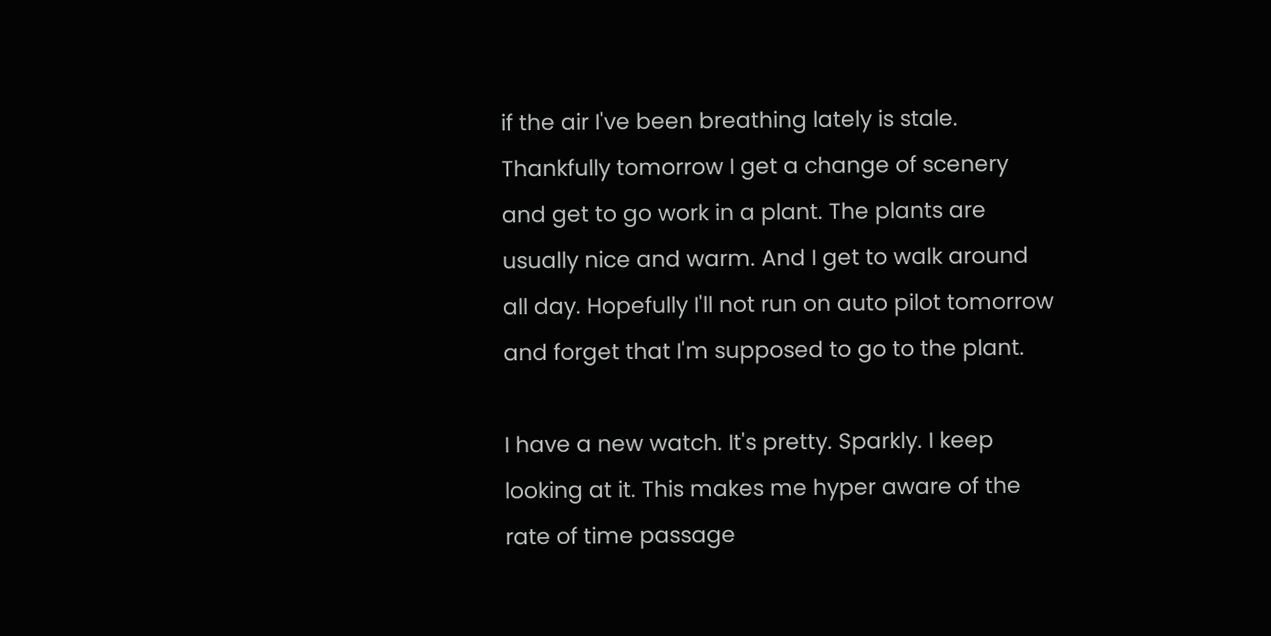if the air I've been breathing lately is stale. Thankfully tomorrow I get a change of scenery and get to go work in a plant. The plants are usually nice and warm. And I get to walk around all day. Hopefully I'll not run on auto pilot tomorrow and forget that I'm supposed to go to the plant.

I have a new watch. It's pretty. Sparkly. I keep looking at it. This makes me hyper aware of the rate of time passage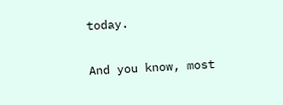today.

And you know, most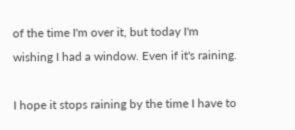of the time I'm over it, but today I'm wishing I had a window. Even if it's raining.

I hope it stops raining by the time I have to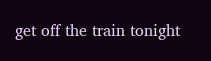get off the train tonight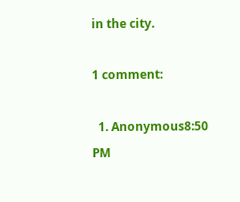in the city.

1 comment:

  1. Anonymous8:50 PM